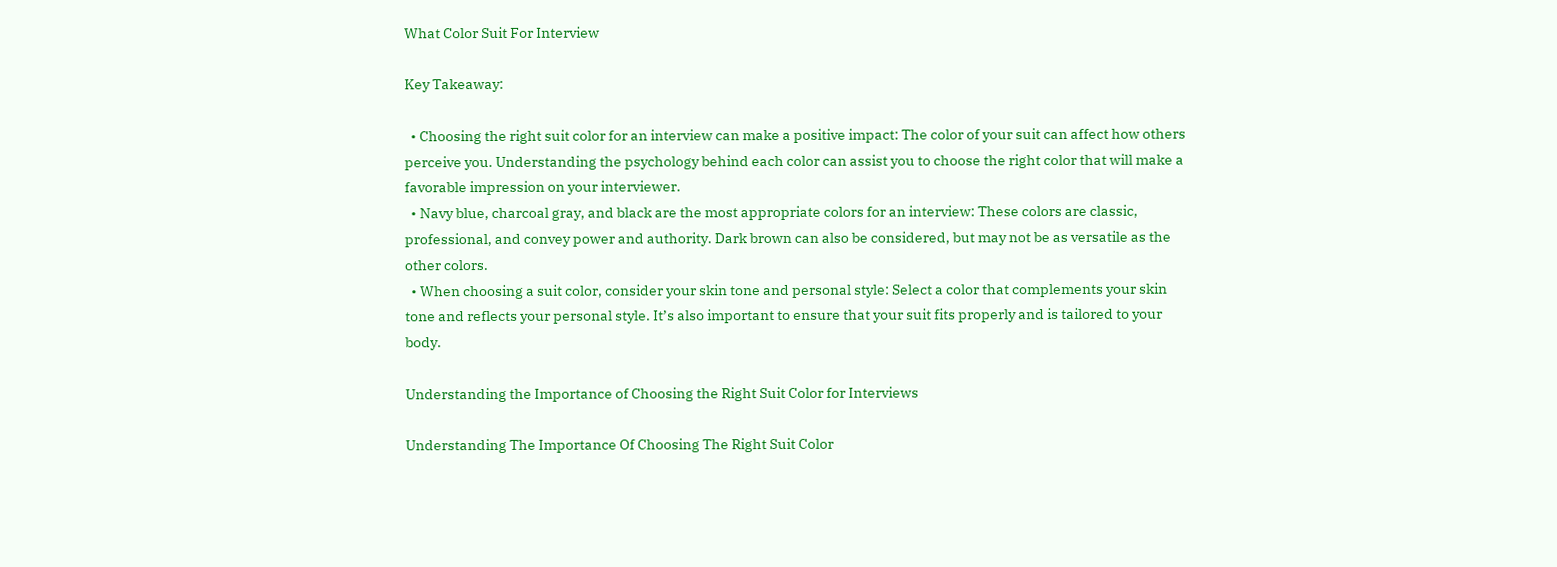What Color Suit For Interview

Key Takeaway:

  • Choosing the right suit color for an interview can make a positive impact: The color of your suit can affect how others perceive you. Understanding the psychology behind each color can assist you to choose the right color that will make a favorable impression on your interviewer.
  • Navy blue, charcoal gray, and black are the most appropriate colors for an interview: These colors are classic, professional, and convey power and authority. Dark brown can also be considered, but may not be as versatile as the other colors.
  • When choosing a suit color, consider your skin tone and personal style: Select a color that complements your skin tone and reflects your personal style. It’s also important to ensure that your suit fits properly and is tailored to your body.

Understanding the Importance of Choosing the Right Suit Color for Interviews

Understanding The Importance Of Choosing The Right Suit Color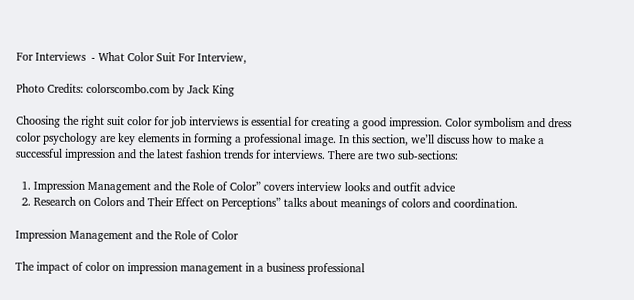For Interviews  - What Color Suit For Interview,

Photo Credits: colorscombo.com by Jack King

Choosing the right suit color for job interviews is essential for creating a good impression. Color symbolism and dress color psychology are key elements in forming a professional image. In this section, we’ll discuss how to make a successful impression and the latest fashion trends for interviews. There are two sub-sections:

  1. Impression Management and the Role of Color” covers interview looks and outfit advice
  2. Research on Colors and Their Effect on Perceptions” talks about meanings of colors and coordination.

Impression Management and the Role of Color

The impact of color on impression management in a business professional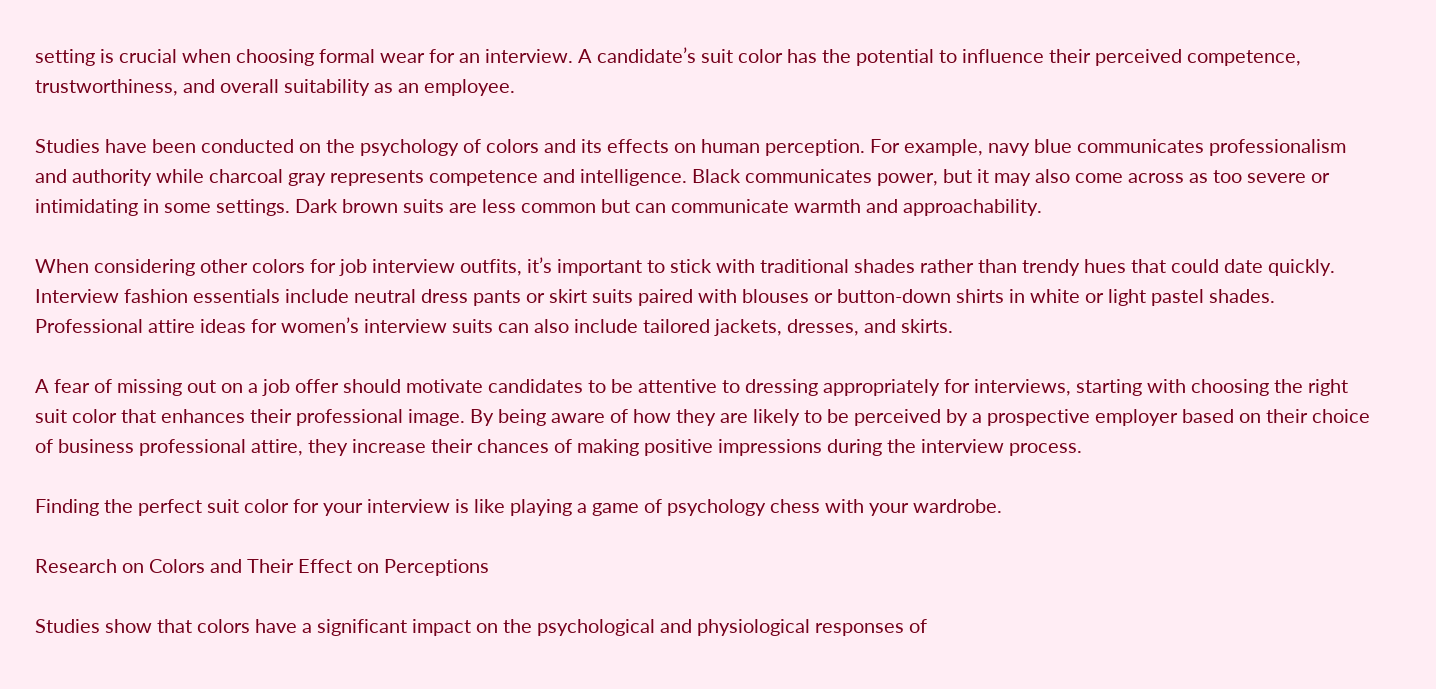setting is crucial when choosing formal wear for an interview. A candidate’s suit color has the potential to influence their perceived competence, trustworthiness, and overall suitability as an employee.

Studies have been conducted on the psychology of colors and its effects on human perception. For example, navy blue communicates professionalism and authority while charcoal gray represents competence and intelligence. Black communicates power, but it may also come across as too severe or intimidating in some settings. Dark brown suits are less common but can communicate warmth and approachability.

When considering other colors for job interview outfits, it’s important to stick with traditional shades rather than trendy hues that could date quickly. Interview fashion essentials include neutral dress pants or skirt suits paired with blouses or button-down shirts in white or light pastel shades. Professional attire ideas for women’s interview suits can also include tailored jackets, dresses, and skirts.

A fear of missing out on a job offer should motivate candidates to be attentive to dressing appropriately for interviews, starting with choosing the right suit color that enhances their professional image. By being aware of how they are likely to be perceived by a prospective employer based on their choice of business professional attire, they increase their chances of making positive impressions during the interview process.

Finding the perfect suit color for your interview is like playing a game of psychology chess with your wardrobe.

Research on Colors and Their Effect on Perceptions

Studies show that colors have a significant impact on the psychological and physiological responses of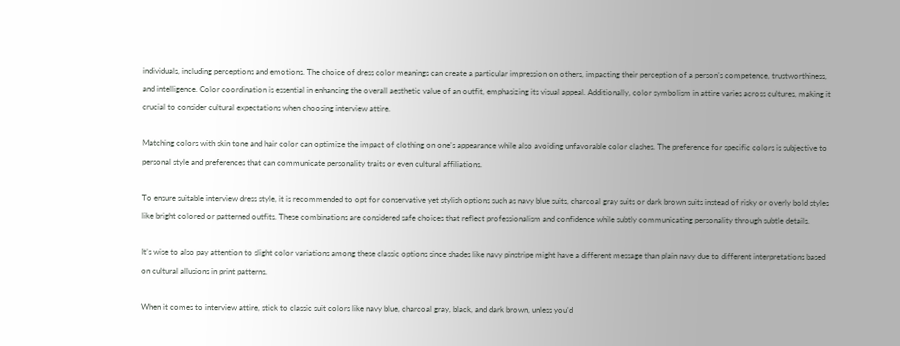individuals, including perceptions and emotions. The choice of dress color meanings can create a particular impression on others, impacting their perception of a person’s competence, trustworthiness, and intelligence. Color coordination is essential in enhancing the overall aesthetic value of an outfit, emphasizing its visual appeal. Additionally, color symbolism in attire varies across cultures, making it crucial to consider cultural expectations when choosing interview attire.

Matching colors with skin tone and hair color can optimize the impact of clothing on one’s appearance while also avoiding unfavorable color clashes. The preference for specific colors is subjective to personal style and preferences that can communicate personality traits or even cultural affiliations.

To ensure suitable interview dress style, it is recommended to opt for conservative yet stylish options such as navy blue suits, charcoal gray suits or dark brown suits instead of risky or overly bold styles like bright colored or patterned outfits. These combinations are considered safe choices that reflect professionalism and confidence while subtly communicating personality through subtle details.

It’s wise to also pay attention to slight color variations among these classic options since shades like navy pinstripe might have a different message than plain navy due to different interpretations based on cultural allusions in print patterns.

When it comes to interview attire, stick to classic suit colors like navy blue, charcoal gray, black, and dark brown, unless you’d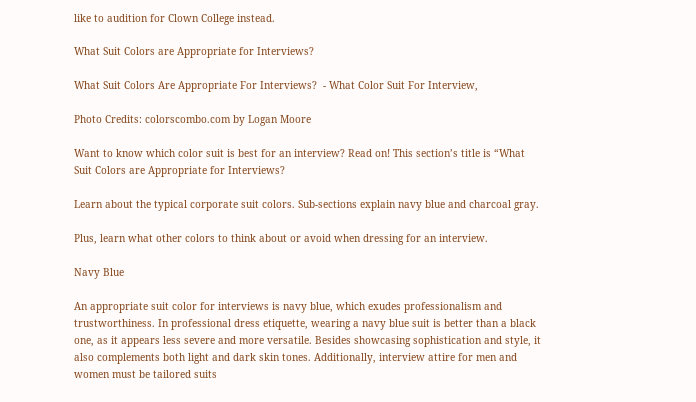like to audition for Clown College instead.

What Suit Colors are Appropriate for Interviews?

What Suit Colors Are Appropriate For Interviews?  - What Color Suit For Interview,

Photo Credits: colorscombo.com by Logan Moore

Want to know which color suit is best for an interview? Read on! This section’s title is “What Suit Colors are Appropriate for Interviews?

Learn about the typical corporate suit colors. Sub-sections explain navy blue and charcoal gray.

Plus, learn what other colors to think about or avoid when dressing for an interview.

Navy Blue

An appropriate suit color for interviews is navy blue, which exudes professionalism and trustworthiness. In professional dress etiquette, wearing a navy blue suit is better than a black one, as it appears less severe and more versatile. Besides showcasing sophistication and style, it also complements both light and dark skin tones. Additionally, interview attire for men and women must be tailored suits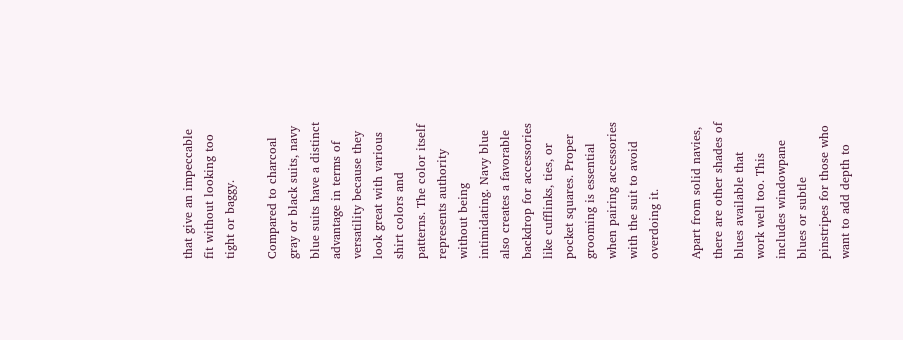that give an impeccable fit without looking too tight or baggy.

Compared to charcoal gray or black suits, navy blue suits have a distinct advantage in terms of versatility because they look great with various shirt colors and patterns. The color itself represents authority without being intimidating. Navy blue also creates a favorable backdrop for accessories like cufflinks, ties, or pocket squares. Proper grooming is essential when pairing accessories with the suit to avoid overdoing it.

Apart from solid navies, there are other shades of blues available that work well too. This includes windowpane blues or subtle pinstripes for those who want to add depth to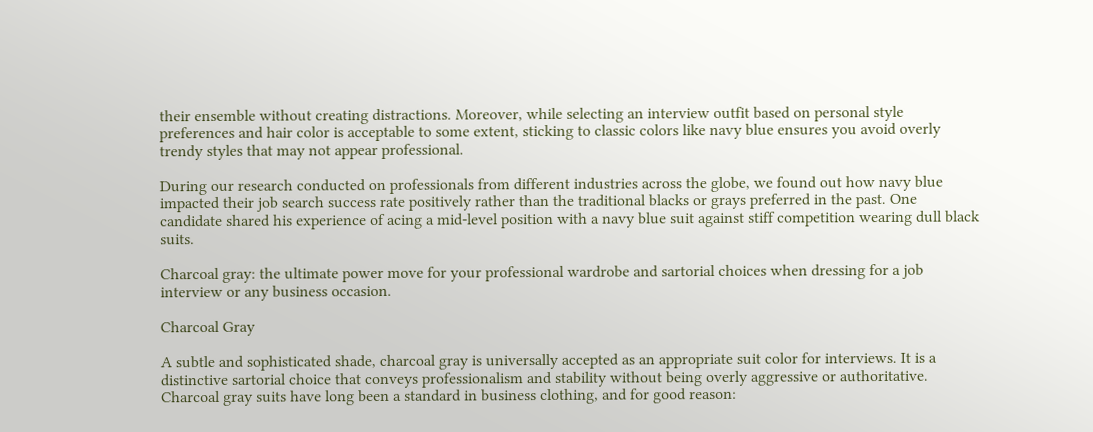their ensemble without creating distractions. Moreover, while selecting an interview outfit based on personal style preferences and hair color is acceptable to some extent, sticking to classic colors like navy blue ensures you avoid overly trendy styles that may not appear professional.

During our research conducted on professionals from different industries across the globe, we found out how navy blue impacted their job search success rate positively rather than the traditional blacks or grays preferred in the past. One candidate shared his experience of acing a mid-level position with a navy blue suit against stiff competition wearing dull black suits.

Charcoal gray: the ultimate power move for your professional wardrobe and sartorial choices when dressing for a job interview or any business occasion.

Charcoal Gray

A subtle and sophisticated shade, charcoal gray is universally accepted as an appropriate suit color for interviews. It is a distinctive sartorial choice that conveys professionalism and stability without being overly aggressive or authoritative. Charcoal gray suits have long been a standard in business clothing, and for good reason: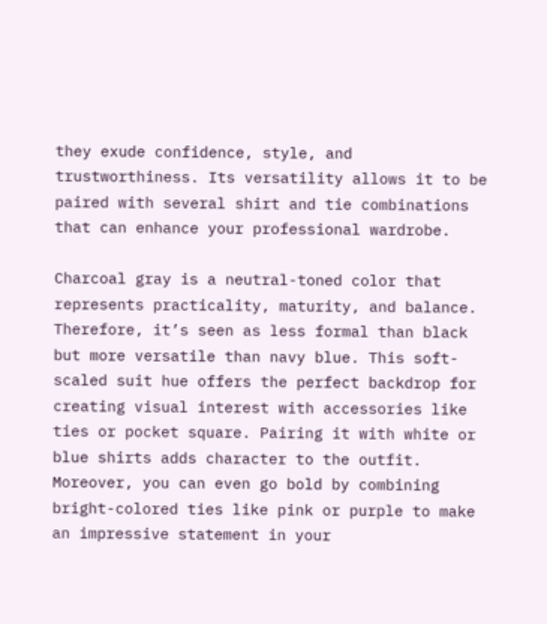they exude confidence, style, and trustworthiness. Its versatility allows it to be paired with several shirt and tie combinations that can enhance your professional wardrobe.

Charcoal gray is a neutral-toned color that represents practicality, maturity, and balance. Therefore, it’s seen as less formal than black but more versatile than navy blue. This soft-scaled suit hue offers the perfect backdrop for creating visual interest with accessories like ties or pocket square. Pairing it with white or blue shirts adds character to the outfit. Moreover, you can even go bold by combining bright-colored ties like pink or purple to make an impressive statement in your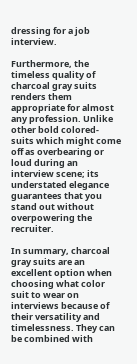dressing for a job interview.

Furthermore, the timeless quality of charcoal gray suits renders them appropriate for almost any profession. Unlike other bold colored-suits which might come off as overbearing or loud during an interview scene; its understated elegance guarantees that you stand out without overpowering the recruiter.

In summary, charcoal gray suits are an excellent option when choosing what color suit to wear on interviews because of their versatility and timelessness. They can be combined with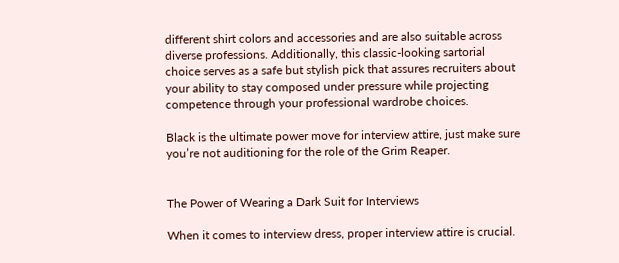different shirt colors and accessories and are also suitable across diverse professions. Additionally, this classic-looking sartorial choice serves as a safe but stylish pick that assures recruiters about your ability to stay composed under pressure while projecting competence through your professional wardrobe choices.

Black is the ultimate power move for interview attire, just make sure you’re not auditioning for the role of the Grim Reaper.


The Power of Wearing a Dark Suit for Interviews

When it comes to interview dress, proper interview attire is crucial.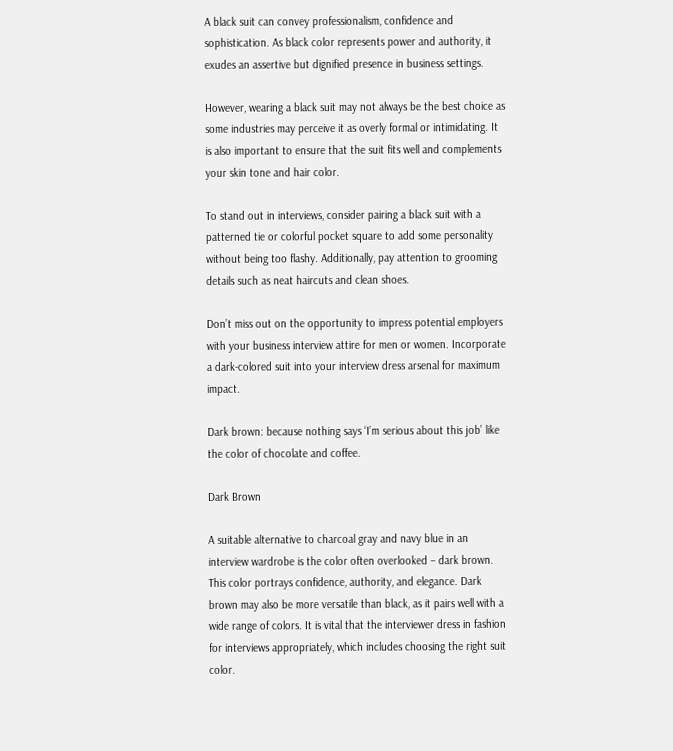A black suit can convey professionalism, confidence and sophistication. As black color represents power and authority, it exudes an assertive but dignified presence in business settings.

However, wearing a black suit may not always be the best choice as some industries may perceive it as overly formal or intimidating. It is also important to ensure that the suit fits well and complements your skin tone and hair color.

To stand out in interviews, consider pairing a black suit with a patterned tie or colorful pocket square to add some personality without being too flashy. Additionally, pay attention to grooming details such as neat haircuts and clean shoes.

Don’t miss out on the opportunity to impress potential employers with your business interview attire for men or women. Incorporate a dark-colored suit into your interview dress arsenal for maximum impact.

Dark brown: because nothing says ‘I’m serious about this job’ like the color of chocolate and coffee.

Dark Brown

A suitable alternative to charcoal gray and navy blue in an interview wardrobe is the color often overlooked – dark brown. This color portrays confidence, authority, and elegance. Dark brown may also be more versatile than black, as it pairs well with a wide range of colors. It is vital that the interviewer dress in fashion for interviews appropriately, which includes choosing the right suit color.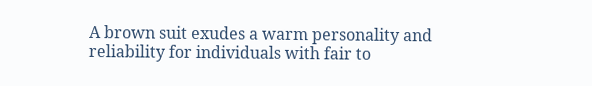A brown suit exudes a warm personality and reliability for individuals with fair to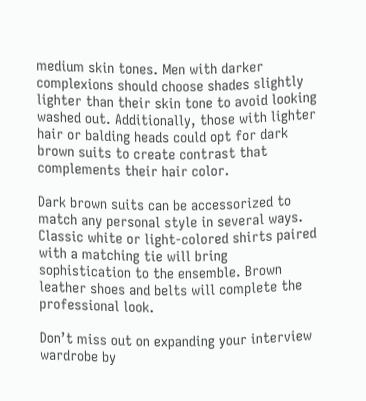medium skin tones. Men with darker complexions should choose shades slightly lighter than their skin tone to avoid looking washed out. Additionally, those with lighter hair or balding heads could opt for dark brown suits to create contrast that complements their hair color.

Dark brown suits can be accessorized to match any personal style in several ways. Classic white or light-colored shirts paired with a matching tie will bring sophistication to the ensemble. Brown leather shoes and belts will complete the professional look.

Don’t miss out on expanding your interview wardrobe by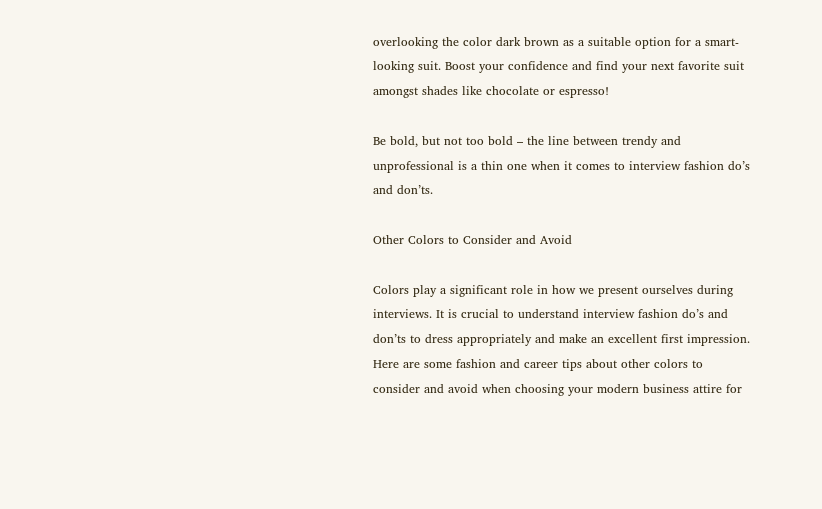overlooking the color dark brown as a suitable option for a smart-looking suit. Boost your confidence and find your next favorite suit amongst shades like chocolate or espresso!

Be bold, but not too bold – the line between trendy and unprofessional is a thin one when it comes to interview fashion do’s and don’ts.

Other Colors to Consider and Avoid

Colors play a significant role in how we present ourselves during interviews. It is crucial to understand interview fashion do’s and don’ts to dress appropriately and make an excellent first impression. Here are some fashion and career tips about other colors to consider and avoid when choosing your modern business attire for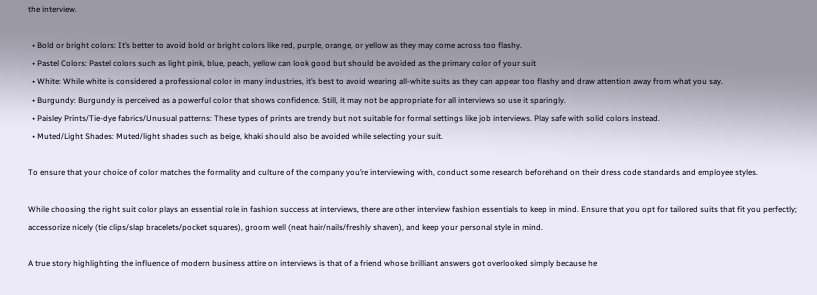the interview.

  • Bold or bright colors: It’s better to avoid bold or bright colors like red, purple, orange, or yellow as they may come across too flashy.
  • Pastel Colors: Pastel colors such as light pink, blue, peach, yellow can look good but should be avoided as the primary color of your suit
  • White: While white is considered a professional color in many industries, it’s best to avoid wearing all-white suits as they can appear too flashy and draw attention away from what you say.
  • Burgundy: Burgundy is perceived as a powerful color that shows confidence. Still, it may not be appropriate for all interviews so use it sparingly.
  • Paisley Prints/Tie-dye fabrics/Unusual patterns: These types of prints are trendy but not suitable for formal settings like job interviews. Play safe with solid colors instead.
  • Muted/Light Shades: Muted/light shades such as beige, khaki should also be avoided while selecting your suit.

To ensure that your choice of color matches the formality and culture of the company you’re interviewing with, conduct some research beforehand on their dress code standards and employee styles.

While choosing the right suit color plays an essential role in fashion success at interviews, there are other interview fashion essentials to keep in mind. Ensure that you opt for tailored suits that fit you perfectly; accessorize nicely (tie clips/slap bracelets/pocket squares), groom well (neat hair/nails/freshly shaven), and keep your personal style in mind.

A true story highlighting the influence of modern business attire on interviews is that of a friend whose brilliant answers got overlooked simply because he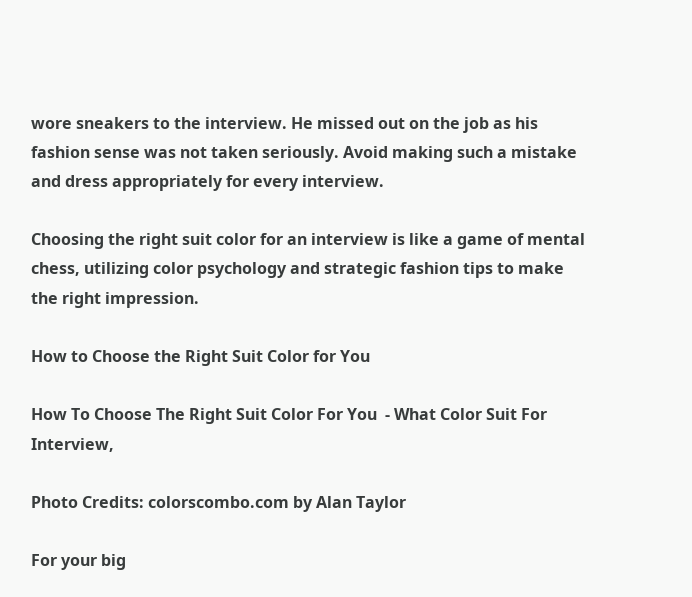wore sneakers to the interview. He missed out on the job as his fashion sense was not taken seriously. Avoid making such a mistake and dress appropriately for every interview.

Choosing the right suit color for an interview is like a game of mental chess, utilizing color psychology and strategic fashion tips to make the right impression.

How to Choose the Right Suit Color for You

How To Choose The Right Suit Color For You  - What Color Suit For Interview,

Photo Credits: colorscombo.com by Alan Taylor

For your big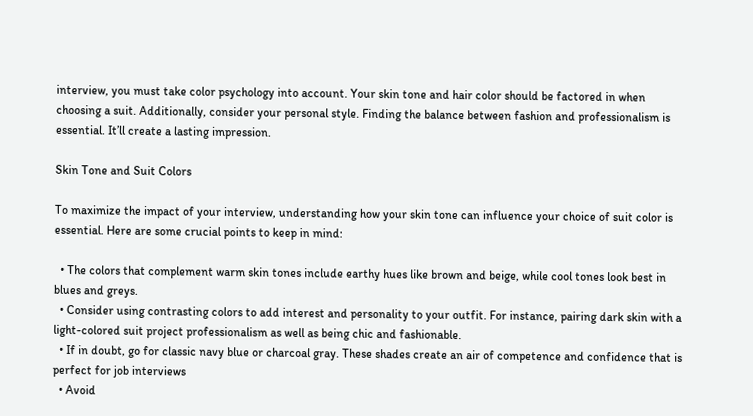interview, you must take color psychology into account. Your skin tone and hair color should be factored in when choosing a suit. Additionally, consider your personal style. Finding the balance between fashion and professionalism is essential. It’ll create a lasting impression.

Skin Tone and Suit Colors

To maximize the impact of your interview, understanding how your skin tone can influence your choice of suit color is essential. Here are some crucial points to keep in mind:

  • The colors that complement warm skin tones include earthy hues like brown and beige, while cool tones look best in blues and greys.
  • Consider using contrasting colors to add interest and personality to your outfit. For instance, pairing dark skin with a light-colored suit project professionalism as well as being chic and fashionable.
  • If in doubt, go for classic navy blue or charcoal gray. These shades create an air of competence and confidence that is perfect for job interviews
  • Avoid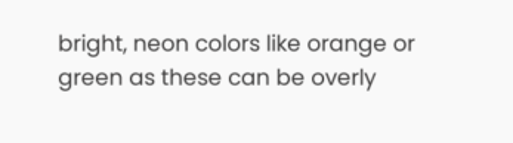bright, neon colors like orange or green as these can be overly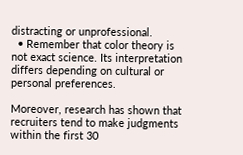distracting or unprofessional.
  • Remember that color theory is not exact science. Its interpretation differs depending on cultural or personal preferences.

Moreover, research has shown that recruiters tend to make judgments within the first 30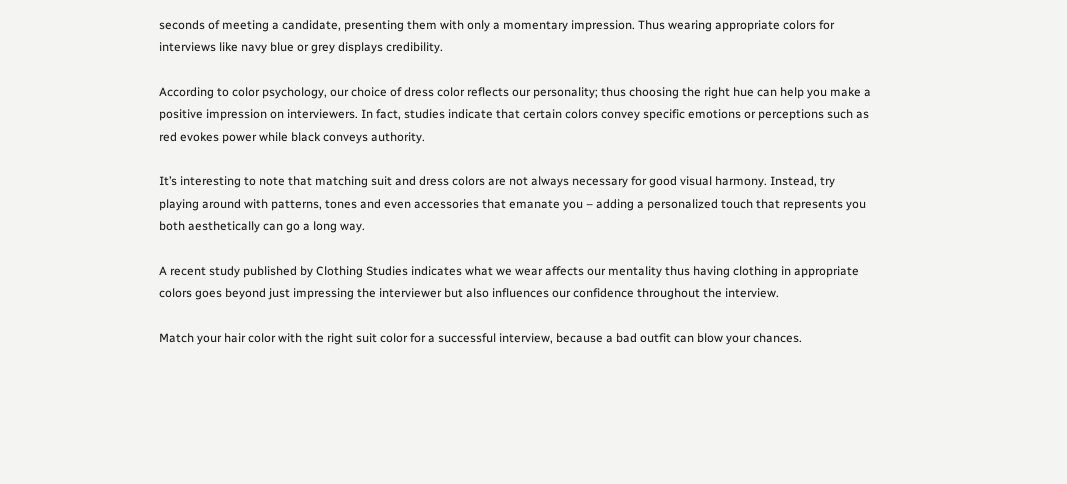seconds of meeting a candidate, presenting them with only a momentary impression. Thus wearing appropriate colors for interviews like navy blue or grey displays credibility.

According to color psychology, our choice of dress color reflects our personality; thus choosing the right hue can help you make a positive impression on interviewers. In fact, studies indicate that certain colors convey specific emotions or perceptions such as red evokes power while black conveys authority.

It’s interesting to note that matching suit and dress colors are not always necessary for good visual harmony. Instead, try playing around with patterns, tones and even accessories that emanate you – adding a personalized touch that represents you both aesthetically can go a long way.

A recent study published by Clothing Studies indicates what we wear affects our mentality thus having clothing in appropriate colors goes beyond just impressing the interviewer but also influences our confidence throughout the interview.

Match your hair color with the right suit color for a successful interview, because a bad outfit can blow your chances.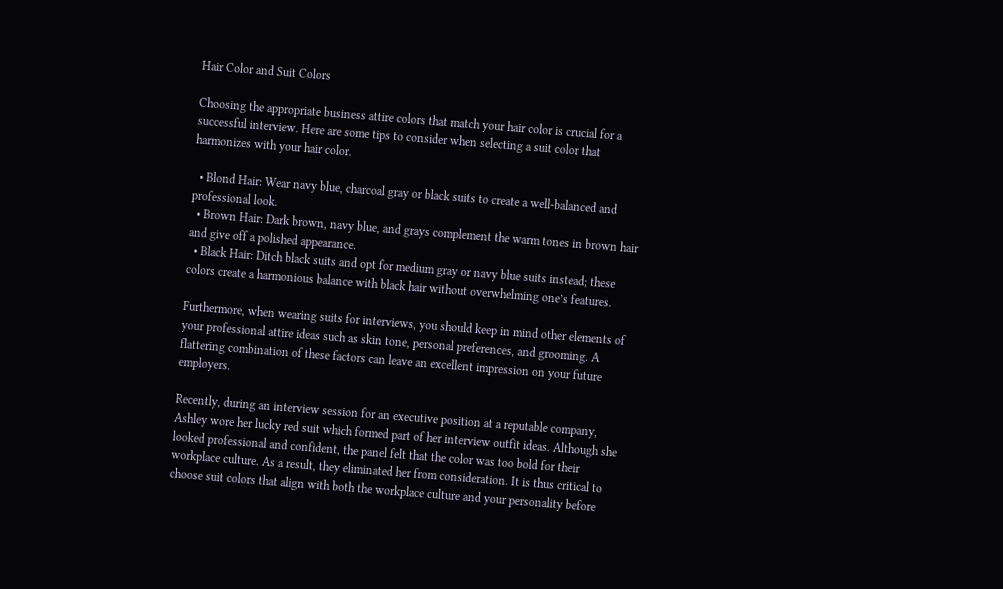Hair Color and Suit Colors

Choosing the appropriate business attire colors that match your hair color is crucial for a successful interview. Here are some tips to consider when selecting a suit color that harmonizes with your hair color.

  • Blond Hair: Wear navy blue, charcoal gray or black suits to create a well-balanced and professional look.
  • Brown Hair: Dark brown, navy blue, and grays complement the warm tones in brown hair and give off a polished appearance.
  • Black Hair: Ditch black suits and opt for medium gray or navy blue suits instead; these colors create a harmonious balance with black hair without overwhelming one’s features.

Furthermore, when wearing suits for interviews, you should keep in mind other elements of your professional attire ideas such as skin tone, personal preferences, and grooming. A flattering combination of these factors can leave an excellent impression on your future employers.

Recently, during an interview session for an executive position at a reputable company, Ashley wore her lucky red suit which formed part of her interview outfit ideas. Although she looked professional and confident, the panel felt that the color was too bold for their workplace culture. As a result, they eliminated her from consideration. It is thus critical to choose suit colors that align with both the workplace culture and your personality before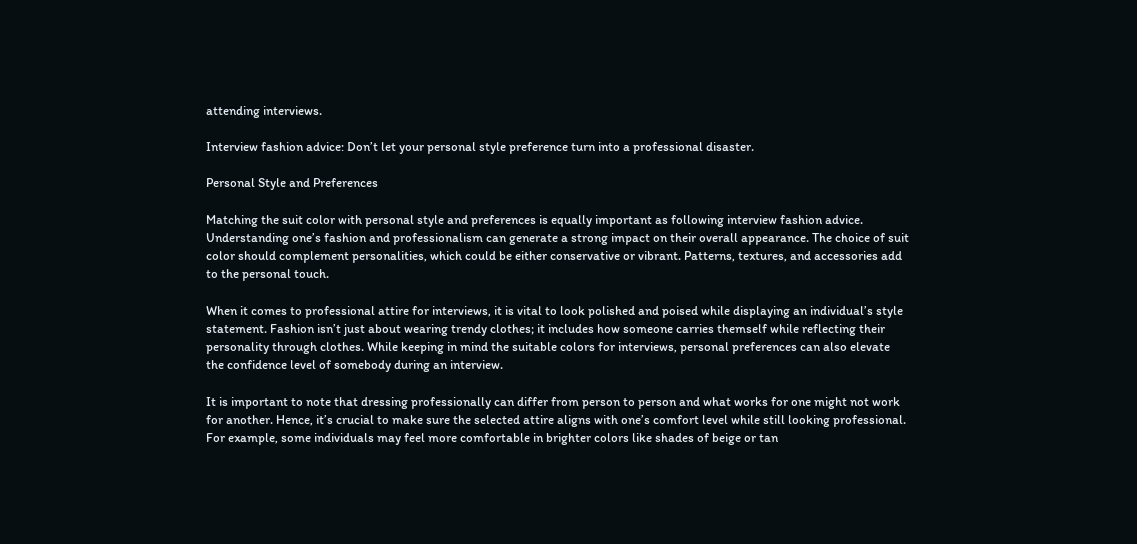attending interviews.

Interview fashion advice: Don’t let your personal style preference turn into a professional disaster.

Personal Style and Preferences

Matching the suit color with personal style and preferences is equally important as following interview fashion advice. Understanding one’s fashion and professionalism can generate a strong impact on their overall appearance. The choice of suit color should complement personalities, which could be either conservative or vibrant. Patterns, textures, and accessories add to the personal touch.

When it comes to professional attire for interviews, it is vital to look polished and poised while displaying an individual’s style statement. Fashion isn’t just about wearing trendy clothes; it includes how someone carries themself while reflecting their personality through clothes. While keeping in mind the suitable colors for interviews, personal preferences can also elevate the confidence level of somebody during an interview.

It is important to note that dressing professionally can differ from person to person and what works for one might not work for another. Hence, it’s crucial to make sure the selected attire aligns with one’s comfort level while still looking professional. For example, some individuals may feel more comfortable in brighter colors like shades of beige or tan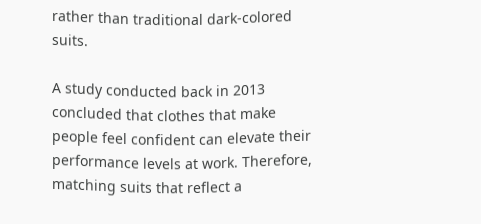rather than traditional dark-colored suits.

A study conducted back in 2013 concluded that clothes that make people feel confident can elevate their performance levels at work. Therefore, matching suits that reflect a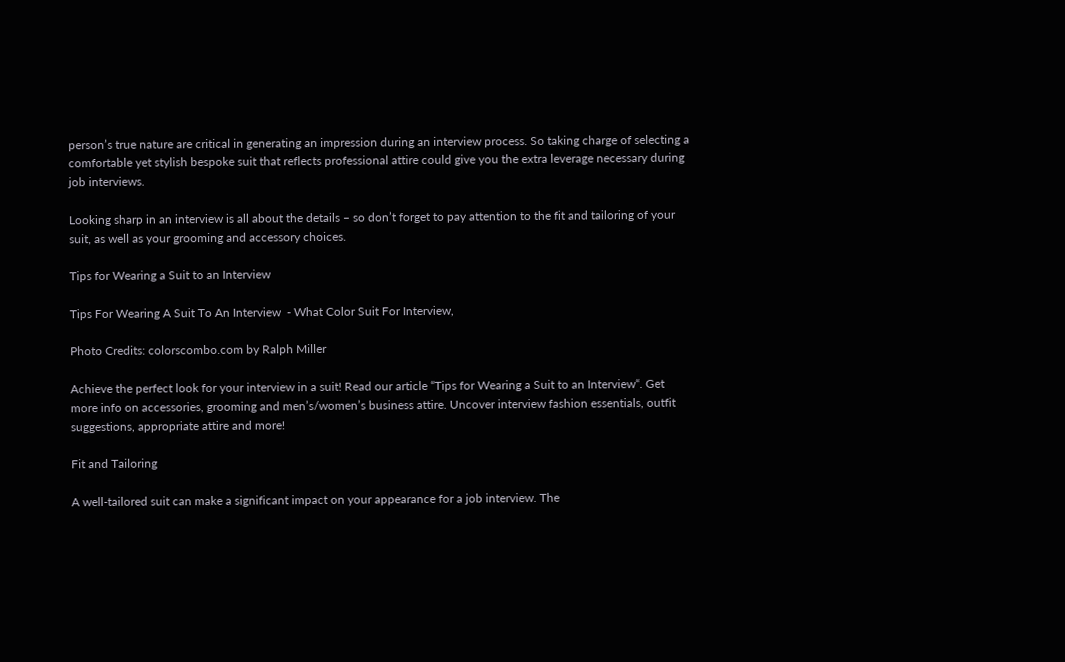person’s true nature are critical in generating an impression during an interview process. So taking charge of selecting a comfortable yet stylish bespoke suit that reflects professional attire could give you the extra leverage necessary during job interviews.

Looking sharp in an interview is all about the details – so don’t forget to pay attention to the fit and tailoring of your suit, as well as your grooming and accessory choices.

Tips for Wearing a Suit to an Interview

Tips For Wearing A Suit To An Interview  - What Color Suit For Interview,

Photo Credits: colorscombo.com by Ralph Miller

Achieve the perfect look for your interview in a suit! Read our article “Tips for Wearing a Suit to an Interview“. Get more info on accessories, grooming and men’s/women’s business attire. Uncover interview fashion essentials, outfit suggestions, appropriate attire and more!

Fit and Tailoring

A well-tailored suit can make a significant impact on your appearance for a job interview. The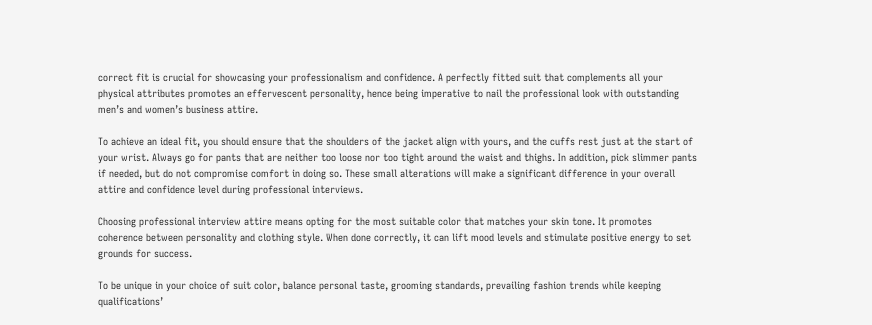correct fit is crucial for showcasing your professionalism and confidence. A perfectly fitted suit that complements all your physical attributes promotes an effervescent personality, hence being imperative to nail the professional look with outstanding men’s and women’s business attire.

To achieve an ideal fit, you should ensure that the shoulders of the jacket align with yours, and the cuffs rest just at the start of your wrist. Always go for pants that are neither too loose nor too tight around the waist and thighs. In addition, pick slimmer pants if needed, but do not compromise comfort in doing so. These small alterations will make a significant difference in your overall attire and confidence level during professional interviews.

Choosing professional interview attire means opting for the most suitable color that matches your skin tone. It promotes coherence between personality and clothing style. When done correctly, it can lift mood levels and stimulate positive energy to set grounds for success.

To be unique in your choice of suit color, balance personal taste, grooming standards, prevailing fashion trends while keeping qualifications’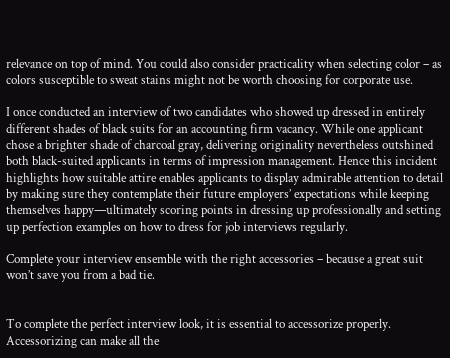relevance on top of mind. You could also consider practicality when selecting color – as colors susceptible to sweat stains might not be worth choosing for corporate use.

I once conducted an interview of two candidates who showed up dressed in entirely different shades of black suits for an accounting firm vacancy. While one applicant chose a brighter shade of charcoal gray, delivering originality nevertheless outshined both black-suited applicants in terms of impression management. Hence this incident highlights how suitable attire enables applicants to display admirable attention to detail by making sure they contemplate their future employers’ expectations while keeping themselves happy—ultimately scoring points in dressing up professionally and setting up perfection examples on how to dress for job interviews regularly.

Complete your interview ensemble with the right accessories – because a great suit won’t save you from a bad tie.


To complete the perfect interview look, it is essential to accessorize properly. Accessorizing can make all the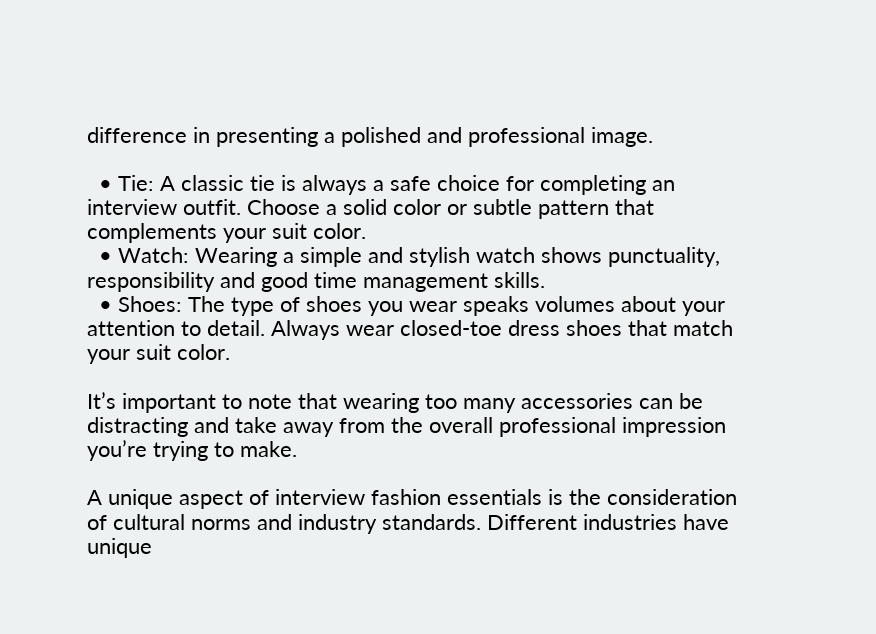difference in presenting a polished and professional image.

  • Tie: A classic tie is always a safe choice for completing an interview outfit. Choose a solid color or subtle pattern that complements your suit color.
  • Watch: Wearing a simple and stylish watch shows punctuality, responsibility and good time management skills.
  • Shoes: The type of shoes you wear speaks volumes about your attention to detail. Always wear closed-toe dress shoes that match your suit color.

It’s important to note that wearing too many accessories can be distracting and take away from the overall professional impression you’re trying to make.

A unique aspect of interview fashion essentials is the consideration of cultural norms and industry standards. Different industries have unique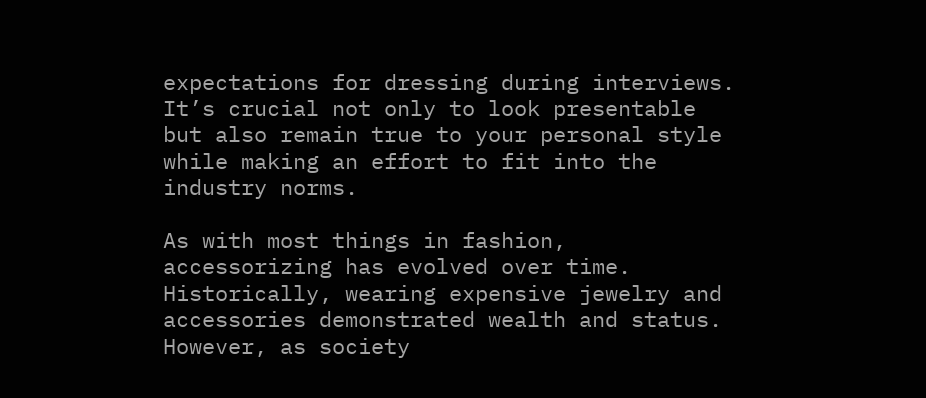expectations for dressing during interviews. It’s crucial not only to look presentable but also remain true to your personal style while making an effort to fit into the industry norms.

As with most things in fashion, accessorizing has evolved over time. Historically, wearing expensive jewelry and accessories demonstrated wealth and status. However, as society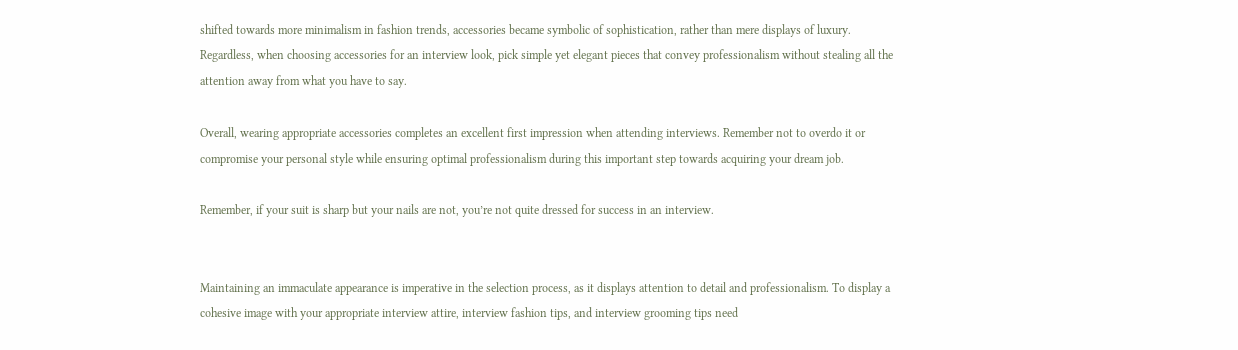shifted towards more minimalism in fashion trends, accessories became symbolic of sophistication, rather than mere displays of luxury. Regardless, when choosing accessories for an interview look, pick simple yet elegant pieces that convey professionalism without stealing all the attention away from what you have to say.

Overall, wearing appropriate accessories completes an excellent first impression when attending interviews. Remember not to overdo it or compromise your personal style while ensuring optimal professionalism during this important step towards acquiring your dream job.

Remember, if your suit is sharp but your nails are not, you’re not quite dressed for success in an interview.


Maintaining an immaculate appearance is imperative in the selection process, as it displays attention to detail and professionalism. To display a cohesive image with your appropriate interview attire, interview fashion tips, and interview grooming tips need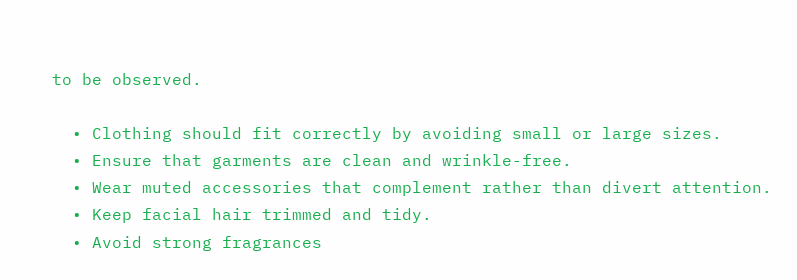to be observed.

  • Clothing should fit correctly by avoiding small or large sizes.
  • Ensure that garments are clean and wrinkle-free.
  • Wear muted accessories that complement rather than divert attention.
  • Keep facial hair trimmed and tidy.
  • Avoid strong fragrances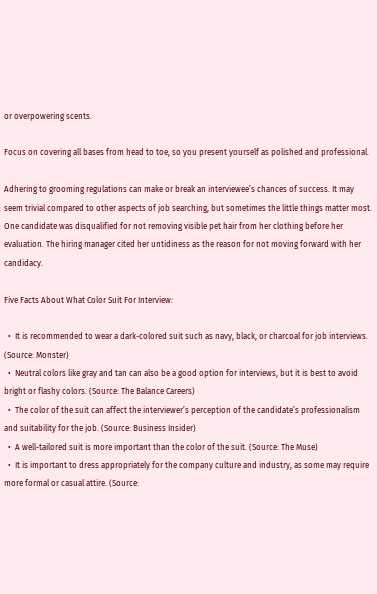or overpowering scents.

Focus on covering all bases from head to toe, so you present yourself as polished and professional.

Adhering to grooming regulations can make or break an interviewee’s chances of success. It may seem trivial compared to other aspects of job searching, but sometimes the little things matter most. One candidate was disqualified for not removing visible pet hair from her clothing before her evaluation. The hiring manager cited her untidiness as the reason for not moving forward with her candidacy.

Five Facts About What Color Suit For Interview:

  •  It is recommended to wear a dark-colored suit such as navy, black, or charcoal for job interviews. (Source: Monster)
  •  Neutral colors like gray and tan can also be a good option for interviews, but it is best to avoid bright or flashy colors. (Source: The Balance Careers)
  •  The color of the suit can affect the interviewer’s perception of the candidate’s professionalism and suitability for the job. (Source: Business Insider)
  •  A well-tailored suit is more important than the color of the suit. (Source: The Muse)
  •  It is important to dress appropriately for the company culture and industry, as some may require more formal or casual attire. (Source: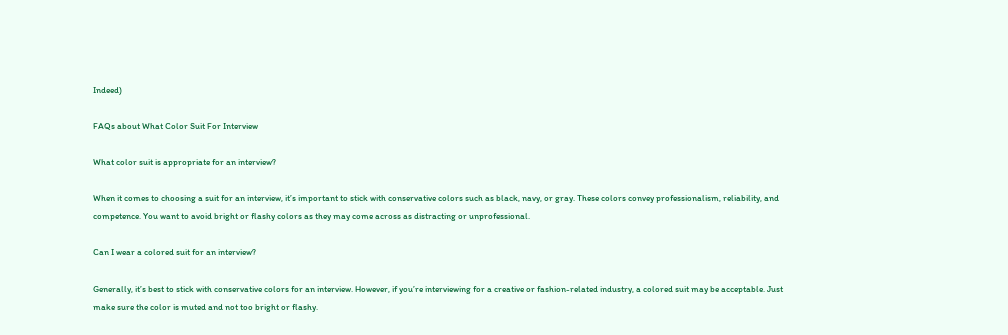Indeed)

FAQs about What Color Suit For Interview

What color suit is appropriate for an interview?

When it comes to choosing a suit for an interview, it’s important to stick with conservative colors such as black, navy, or gray. These colors convey professionalism, reliability, and competence. You want to avoid bright or flashy colors as they may come across as distracting or unprofessional.

Can I wear a colored suit for an interview?

Generally, it’s best to stick with conservative colors for an interview. However, if you’re interviewing for a creative or fashion-related industry, a colored suit may be acceptable. Just make sure the color is muted and not too bright or flashy.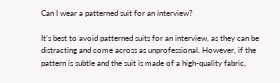Can I wear a patterned suit for an interview?

It’s best to avoid patterned suits for an interview, as they can be distracting and come across as unprofessional. However, if the pattern is subtle and the suit is made of a high-quality fabric,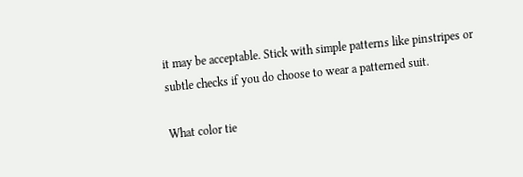it may be acceptable. Stick with simple patterns like pinstripes or subtle checks if you do choose to wear a patterned suit.

What color tie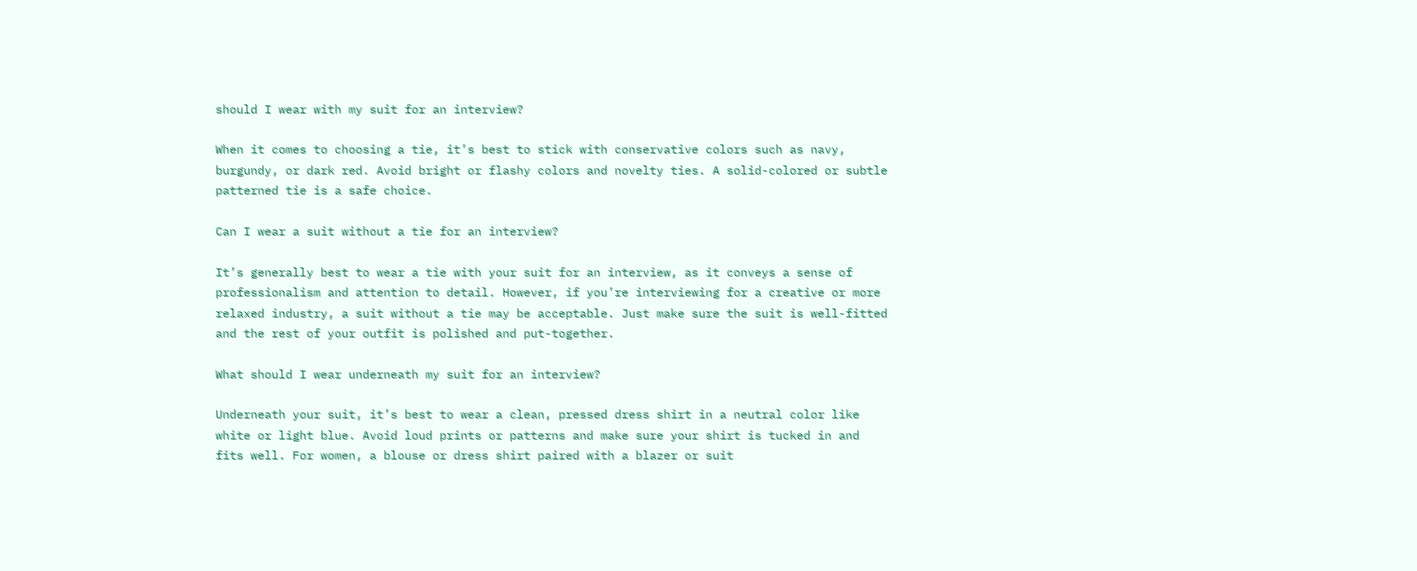should I wear with my suit for an interview?

When it comes to choosing a tie, it’s best to stick with conservative colors such as navy, burgundy, or dark red. Avoid bright or flashy colors and novelty ties. A solid-colored or subtle patterned tie is a safe choice.

Can I wear a suit without a tie for an interview?

It’s generally best to wear a tie with your suit for an interview, as it conveys a sense of professionalism and attention to detail. However, if you’re interviewing for a creative or more relaxed industry, a suit without a tie may be acceptable. Just make sure the suit is well-fitted and the rest of your outfit is polished and put-together.

What should I wear underneath my suit for an interview?

Underneath your suit, it’s best to wear a clean, pressed dress shirt in a neutral color like white or light blue. Avoid loud prints or patterns and make sure your shirt is tucked in and fits well. For women, a blouse or dress shirt paired with a blazer or suit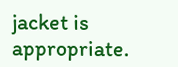jacket is appropriate.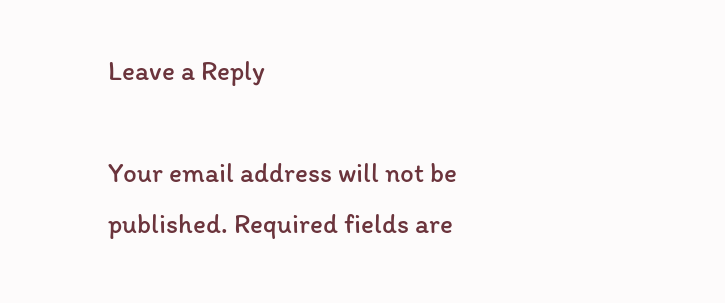Leave a Reply

Your email address will not be published. Required fields are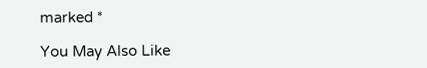marked *

You May Also Like